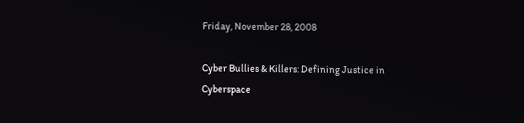Friday, November 28, 2008

Cyber Bullies & Killers: Defining Justice in Cyberspace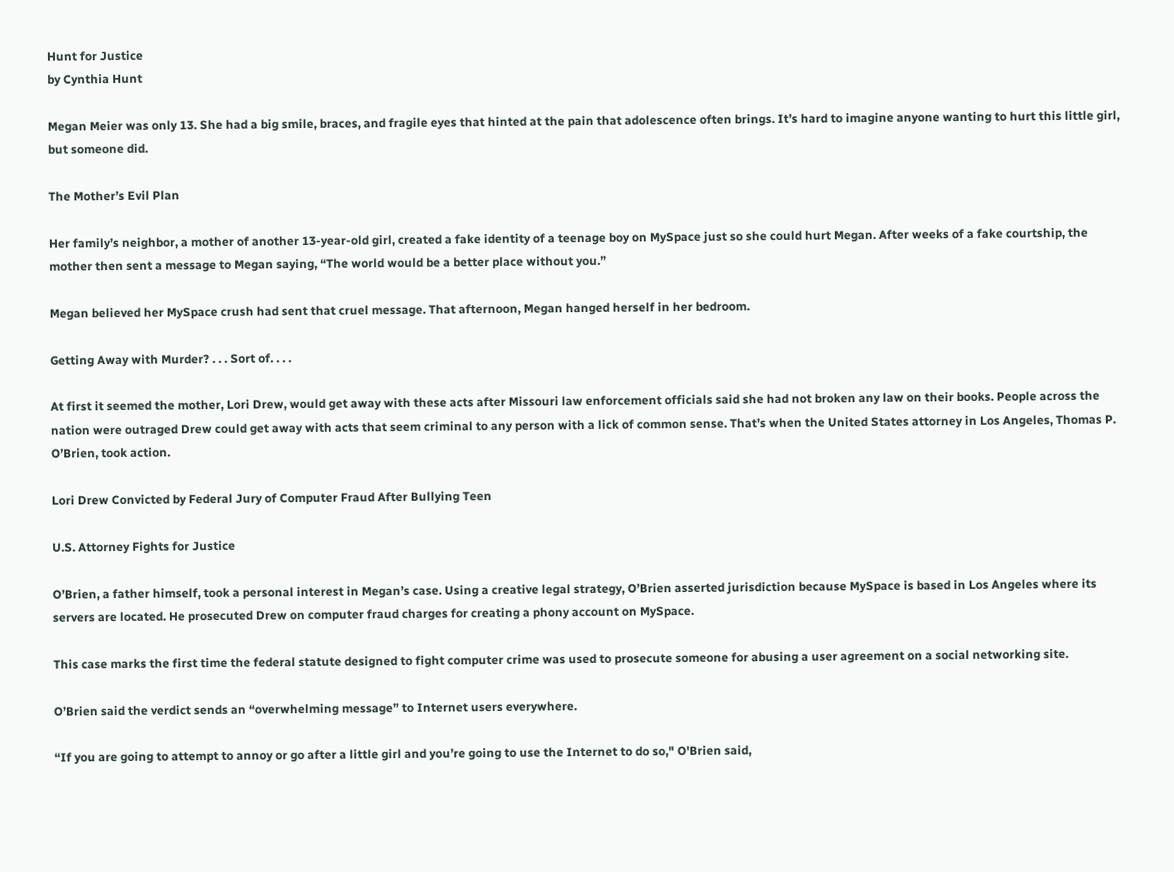Hunt for Justice
by Cynthia Hunt

Megan Meier was only 13. She had a big smile, braces, and fragile eyes that hinted at the pain that adolescence often brings. It’s hard to imagine anyone wanting to hurt this little girl, but someone did.

The Mother’s Evil Plan

Her family’s neighbor, a mother of another 13-year-old girl, created a fake identity of a teenage boy on MySpace just so she could hurt Megan. After weeks of a fake courtship, the mother then sent a message to Megan saying, “The world would be a better place without you.”

Megan believed her MySpace crush had sent that cruel message. That afternoon, Megan hanged herself in her bedroom.

Getting Away with Murder? . . . Sort of. . . .

At first it seemed the mother, Lori Drew, would get away with these acts after Missouri law enforcement officials said she had not broken any law on their books. People across the nation were outraged Drew could get away with acts that seem criminal to any person with a lick of common sense. That’s when the United States attorney in Los Angeles, Thomas P. O’Brien, took action.

Lori Drew Convicted by Federal Jury of Computer Fraud After Bullying Teen

U.S. Attorney Fights for Justice

O’Brien, a father himself, took a personal interest in Megan’s case. Using a creative legal strategy, O’Brien asserted jurisdiction because MySpace is based in Los Angeles where its servers are located. He prosecuted Drew on computer fraud charges for creating a phony account on MySpace.

This case marks the first time the federal statute designed to fight computer crime was used to prosecute someone for abusing a user agreement on a social networking site.

O’Brien said the verdict sends an “overwhelming message” to Internet users everywhere.

“If you are going to attempt to annoy or go after a little girl and you’re going to use the Internet to do so," O'Brien said,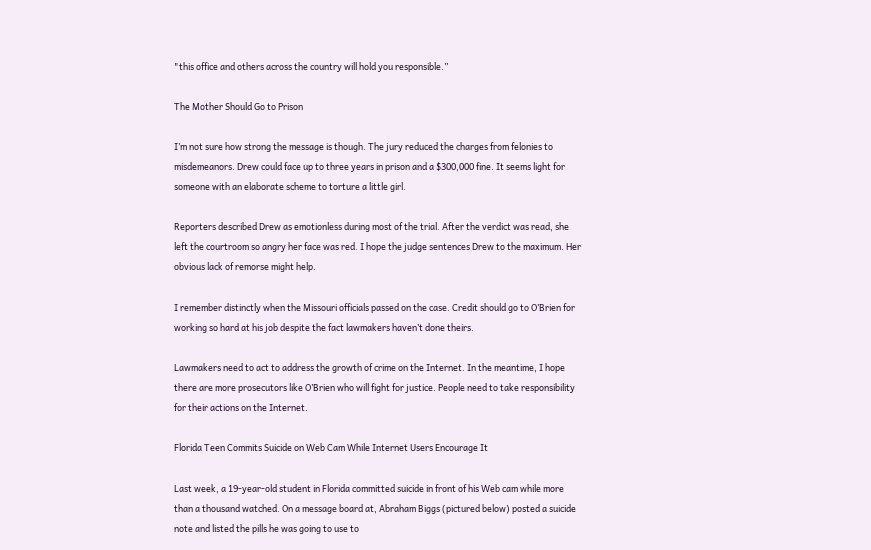"this office and others across the country will hold you responsible.”

The Mother Should Go to Prison

I’m not sure how strong the message is though. The jury reduced the charges from felonies to misdemeanors. Drew could face up to three years in prison and a $300,000 fine. It seems light for someone with an elaborate scheme to torture a little girl.

Reporters described Drew as emotionless during most of the trial. After the verdict was read, she left the courtroom so angry her face was red. I hope the judge sentences Drew to the maximum. Her obvious lack of remorse might help.

I remember distinctly when the Missouri officials passed on the case. Credit should go to O’Brien for working so hard at his job despite the fact lawmakers haven’t done theirs.

Lawmakers need to act to address the growth of crime on the Internet. In the meantime, I hope there are more prosecutors like O’Brien who will fight for justice. People need to take responsibility for their actions on the Internet.

Florida Teen Commits Suicide on Web Cam While Internet Users Encourage It

Last week, a 19-year-old student in Florida committed suicide in front of his Web cam while more than a thousand watched. On a message board at, Abraham Biggs (pictured below) posted a suicide note and listed the pills he was going to use to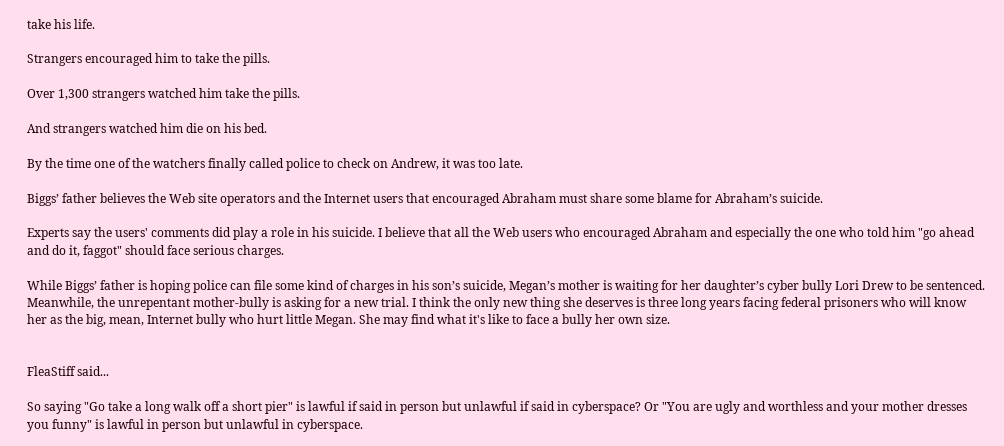take his life.

Strangers encouraged him to take the pills.

Over 1,300 strangers watched him take the pills.

And strangers watched him die on his bed.

By the time one of the watchers finally called police to check on Andrew, it was too late.

Biggs’ father believes the Web site operators and the Internet users that encouraged Abraham must share some blame for Abraham’s suicide.

Experts say the users' comments did play a role in his suicide. I believe that all the Web users who encouraged Abraham and especially the one who told him "go ahead and do it, faggot" should face serious charges.

While Biggs’ father is hoping police can file some kind of charges in his son’s suicide, Megan’s mother is waiting for her daughter’s cyber bully Lori Drew to be sentenced. Meanwhile, the unrepentant mother-bully is asking for a new trial. I think the only new thing she deserves is three long years facing federal prisoners who will know her as the big, mean, Internet bully who hurt little Megan. She may find what it's like to face a bully her own size.


FleaStiff said...

So saying "Go take a long walk off a short pier" is lawful if said in person but unlawful if said in cyberspace? Or "You are ugly and worthless and your mother dresses you funny" is lawful in person but unlawful in cyberspace.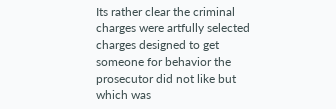Its rather clear the criminal charges were artfully selected charges designed to get someone for behavior the prosecutor did not like but which was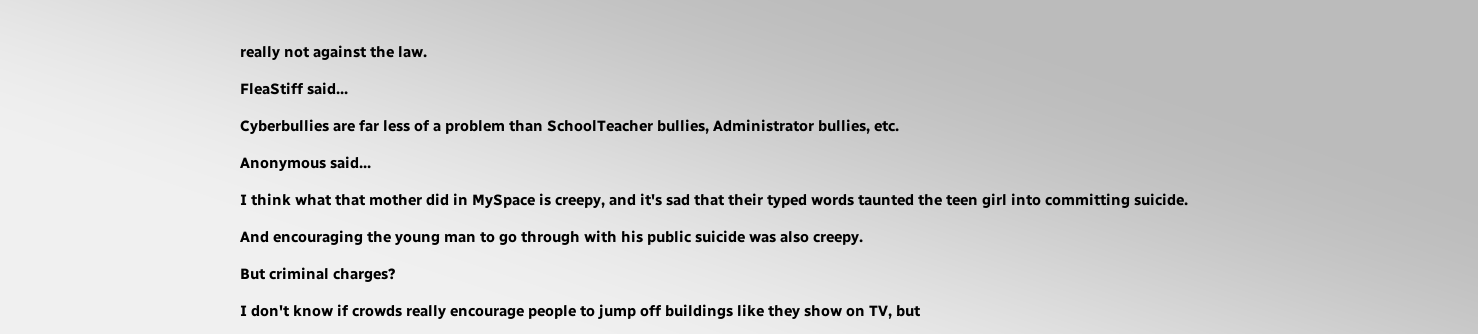really not against the law.

FleaStiff said...

Cyberbullies are far less of a problem than SchoolTeacher bullies, Administrator bullies, etc.

Anonymous said...

I think what that mother did in MySpace is creepy, and it's sad that their typed words taunted the teen girl into committing suicide.

And encouraging the young man to go through with his public suicide was also creepy.

But criminal charges?

I don't know if crowds really encourage people to jump off buildings like they show on TV, but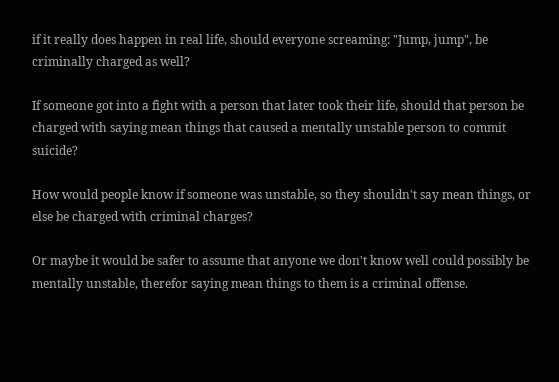if it really does happen in real life, should everyone screaming: "Jump, jump", be criminally charged as well?

If someone got into a fight with a person that later took their life, should that person be charged with saying mean things that caused a mentally unstable person to commit suicide?

How would people know if someone was unstable, so they shouldn't say mean things, or else be charged with criminal charges?

Or maybe it would be safer to assume that anyone we don't know well could possibly be mentally unstable, therefor saying mean things to them is a criminal offense.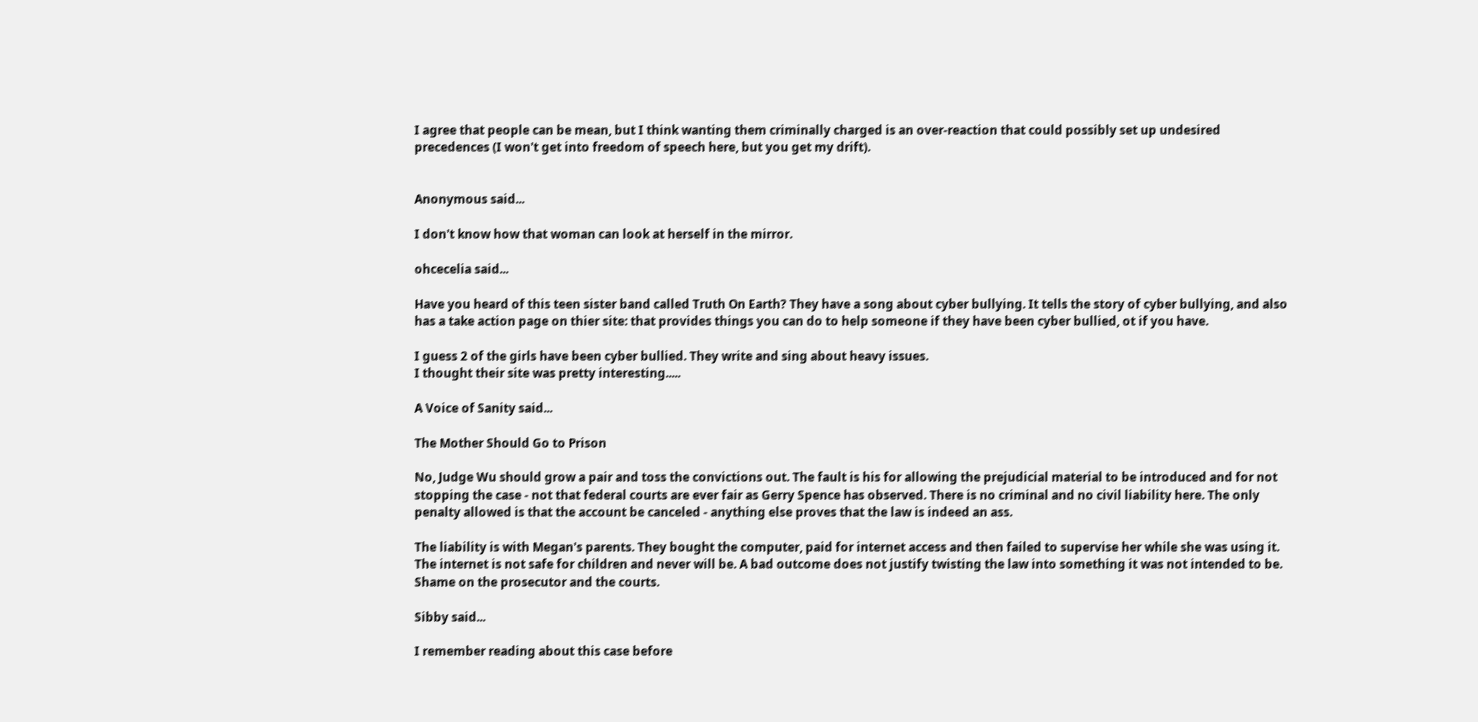I agree that people can be mean, but I think wanting them criminally charged is an over-reaction that could possibly set up undesired precedences (I won't get into freedom of speech here, but you get my drift).


Anonymous said...

I don't know how that woman can look at herself in the mirror.

ohcecelia said...

Have you heard of this teen sister band called Truth On Earth? They have a song about cyber bullying. It tells the story of cyber bullying, and also has a take action page on thier site: that provides things you can do to help someone if they have been cyber bullied, ot if you have.

I guess 2 of the girls have been cyber bullied. They write and sing about heavy issues.
I thought their site was pretty interesting.....

A Voice of Sanity said...

The Mother Should Go to Prison

No, Judge Wu should grow a pair and toss the convictions out. The fault is his for allowing the prejudicial material to be introduced and for not stopping the case - not that federal courts are ever fair as Gerry Spence has observed. There is no criminal and no civil liability here. The only penalty allowed is that the account be canceled - anything else proves that the law is indeed an ass.

The liability is with Megan's parents. They bought the computer, paid for internet access and then failed to supervise her while she was using it. The internet is not safe for children and never will be. A bad outcome does not justify twisting the law into something it was not intended to be. Shame on the prosecutor and the courts.

Sibby said...

I remember reading about this case before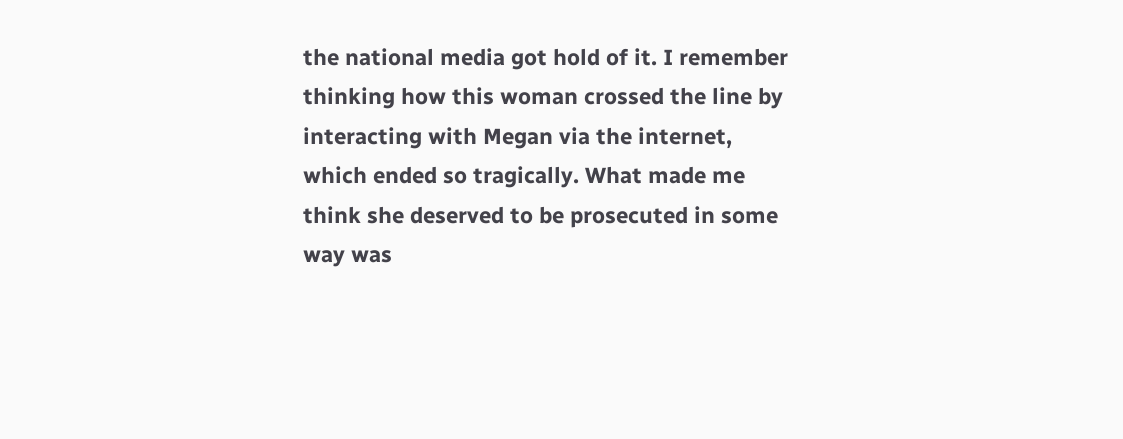the national media got hold of it. I remember thinking how this woman crossed the line by interacting with Megan via the internet, which ended so tragically. What made me think she deserved to be prosecuted in some way was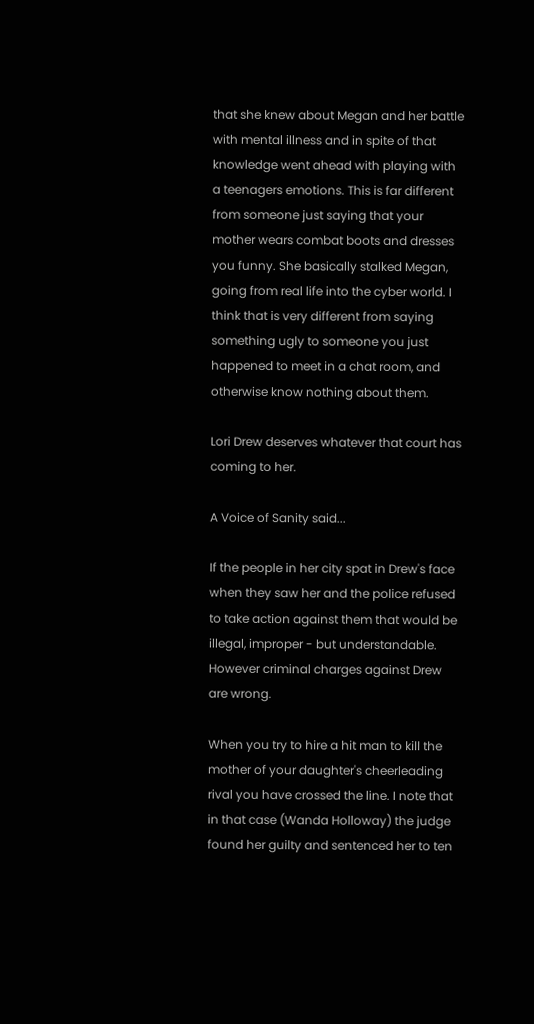that she knew about Megan and her battle with mental illness and in spite of that knowledge went ahead with playing with a teenagers emotions. This is far different from someone just saying that your mother wears combat boots and dresses you funny. She basically stalked Megan, going from real life into the cyber world. I think that is very different from saying something ugly to someone you just happened to meet in a chat room, and otherwise know nothing about them.

Lori Drew deserves whatever that court has coming to her.

A Voice of Sanity said...

If the people in her city spat in Drew's face when they saw her and the police refused to take action against them that would be illegal, improper - but understandable. However criminal charges against Drew are wrong.

When you try to hire a hit man to kill the mother of your daughter's cheerleading rival you have crossed the line. I note that in that case (Wanda Holloway) the judge found her guilty and sentenced her to ten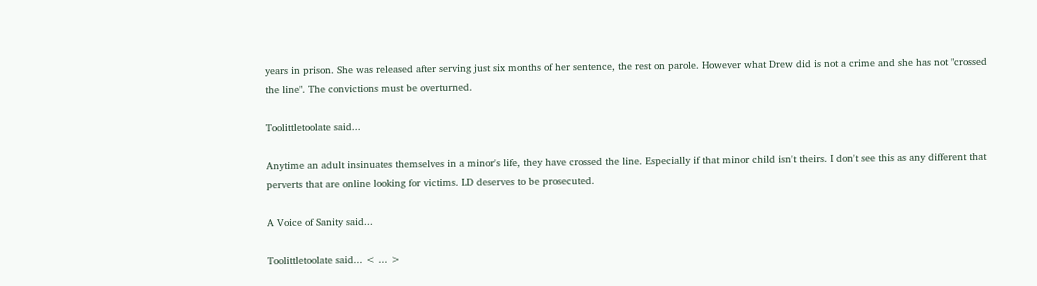years in prison. She was released after serving just six months of her sentence, the rest on parole. However what Drew did is not a crime and she has not "crossed the line". The convictions must be overturned.

Toolittletoolate said...

Anytime an adult insinuates themselves in a minor's life, they have crossed the line. Especially if that minor child isn't theirs. I don't see this as any different that perverts that are online looking for victims. LD deserves to be prosecuted.

A Voice of Sanity said...

Toolittletoolate said... < ... >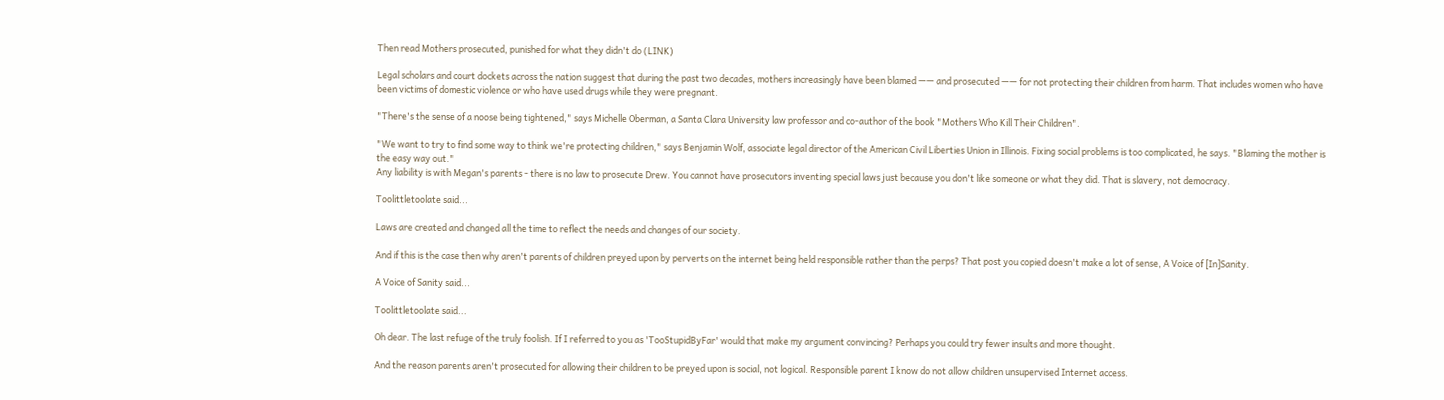Then read Mothers prosecuted, punished for what they didn't do (LINK)

Legal scholars and court dockets across the nation suggest that during the past two decades, mothers increasingly have been blamed —— and prosecuted —— for not protecting their children from harm. That includes women who have been victims of domestic violence or who have used drugs while they were pregnant.

"There's the sense of a noose being tightened," says Michelle Oberman, a Santa Clara University law professor and co-author of the book "Mothers Who Kill Their Children".

"We want to try to find some way to think we're protecting children," says Benjamin Wolf, associate legal director of the American Civil Liberties Union in Illinois. Fixing social problems is too complicated, he says. "Blaming the mother is the easy way out."
Any liability is with Megan's parents - there is no law to prosecute Drew. You cannot have prosecutors inventing special laws just because you don't like someone or what they did. That is slavery, not democracy.

Toolittletoolate said...

Laws are created and changed all the time to reflect the needs and changes of our society.

And if this is the case then why aren't parents of children preyed upon by perverts on the internet being held responsible rather than the perps? That post you copied doesn't make a lot of sense, A Voice of [In]Sanity.

A Voice of Sanity said...

Toolittletoolate said...

Oh dear. The last refuge of the truly foolish. If I referred to you as 'TooStupidByFar' would that make my argument convincing? Perhaps you could try fewer insults and more thought.

And the reason parents aren't prosecuted for allowing their children to be preyed upon is social, not logical. Responsible parent I know do not allow children unsupervised Internet access.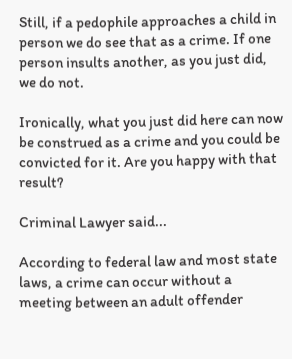Still, if a pedophile approaches a child in person we do see that as a crime. If one person insults another, as you just did, we do not.

Ironically, what you just did here can now be construed as a crime and you could be convicted for it. Are you happy with that result?

Criminal Lawyer said...

According to federal law and most state laws, a crime can occur without a meeting between an adult offender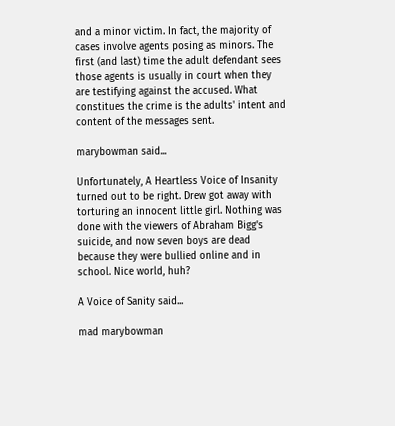and a minor victim. In fact, the majority of cases involve agents posing as minors. The first (and last) time the adult defendant sees those agents is usually in court when they are testifying against the accused. What constitues the crime is the adults' intent and content of the messages sent.

marybowman said...

Unfortunately, A Heartless Voice of Insanity turned out to be right. Drew got away with torturing an innocent little girl. Nothing was done with the viewers of Abraham Bigg's suicide, and now seven boys are dead because they were bullied online and in school. Nice world, huh?

A Voice of Sanity said...

mad marybowman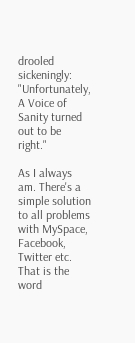drooled sickeningly: "Unfortunately, A Voice of Sanity turned out to be right."

As I always am. There's a simple solution to all problems with MySpace, Facebook, Twitter etc. That is the word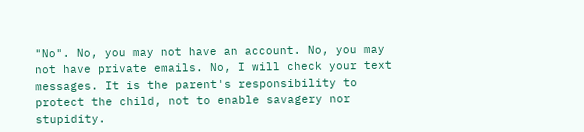"No". No, you may not have an account. No, you may not have private emails. No, I will check your text messages. It is the parent's responsibility to protect the child, not to enable savagery nor stupidity.